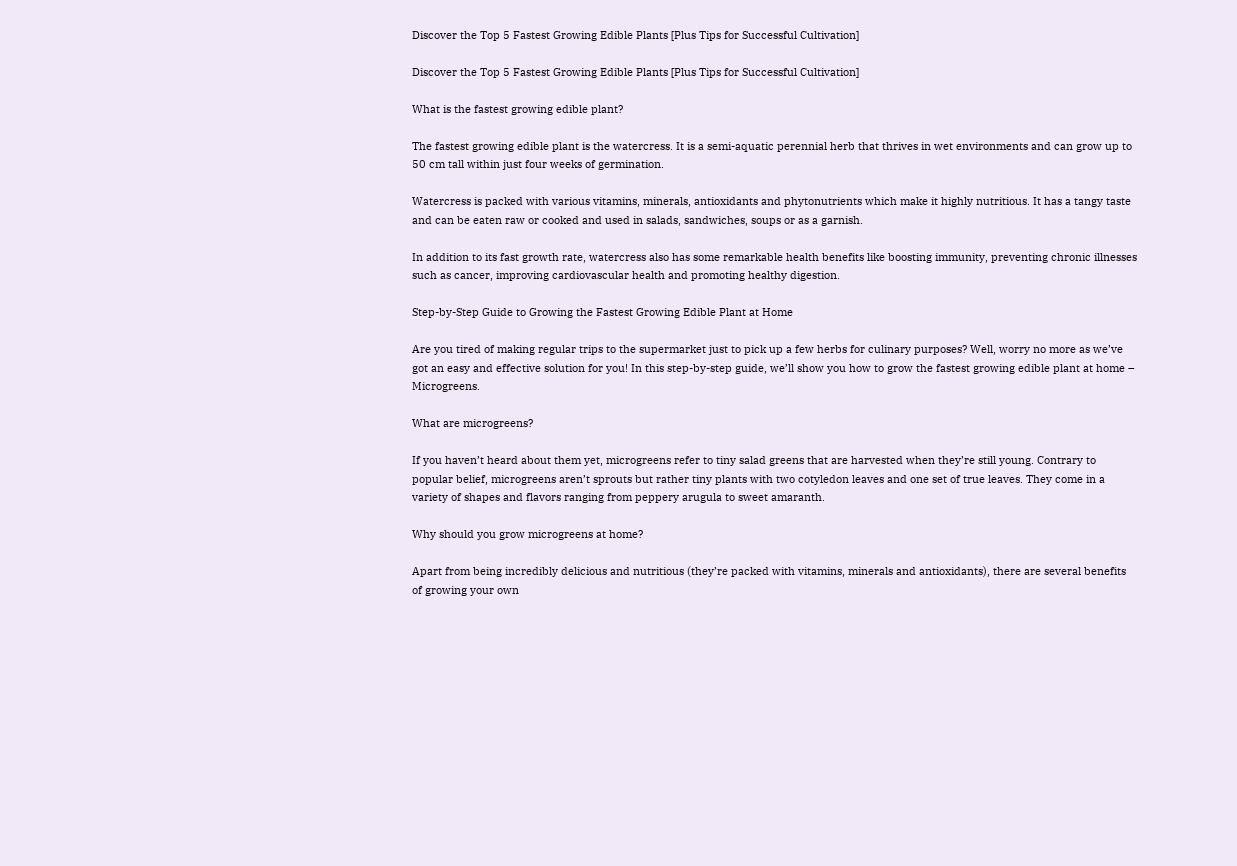Discover the Top 5 Fastest Growing Edible Plants [Plus Tips for Successful Cultivation]

Discover the Top 5 Fastest Growing Edible Plants [Plus Tips for Successful Cultivation]

What is the fastest growing edible plant?

The fastest growing edible plant is the watercress. It is a semi-aquatic perennial herb that thrives in wet environments and can grow up to 50 cm tall within just four weeks of germination.

Watercress is packed with various vitamins, minerals, antioxidants and phytonutrients which make it highly nutritious. It has a tangy taste and can be eaten raw or cooked and used in salads, sandwiches, soups or as a garnish.

In addition to its fast growth rate, watercress also has some remarkable health benefits like boosting immunity, preventing chronic illnesses such as cancer, improving cardiovascular health and promoting healthy digestion.

Step-by-Step Guide to Growing the Fastest Growing Edible Plant at Home

Are you tired of making regular trips to the supermarket just to pick up a few herbs for culinary purposes? Well, worry no more as we’ve got an easy and effective solution for you! In this step-by-step guide, we’ll show you how to grow the fastest growing edible plant at home – Microgreens.

What are microgreens?

If you haven’t heard about them yet, microgreens refer to tiny salad greens that are harvested when they’re still young. Contrary to popular belief, microgreens aren’t sprouts but rather tiny plants with two cotyledon leaves and one set of true leaves. They come in a variety of shapes and flavors ranging from peppery arugula to sweet amaranth.

Why should you grow microgreens at home?

Apart from being incredibly delicious and nutritious (they’re packed with vitamins, minerals and antioxidants), there are several benefits of growing your own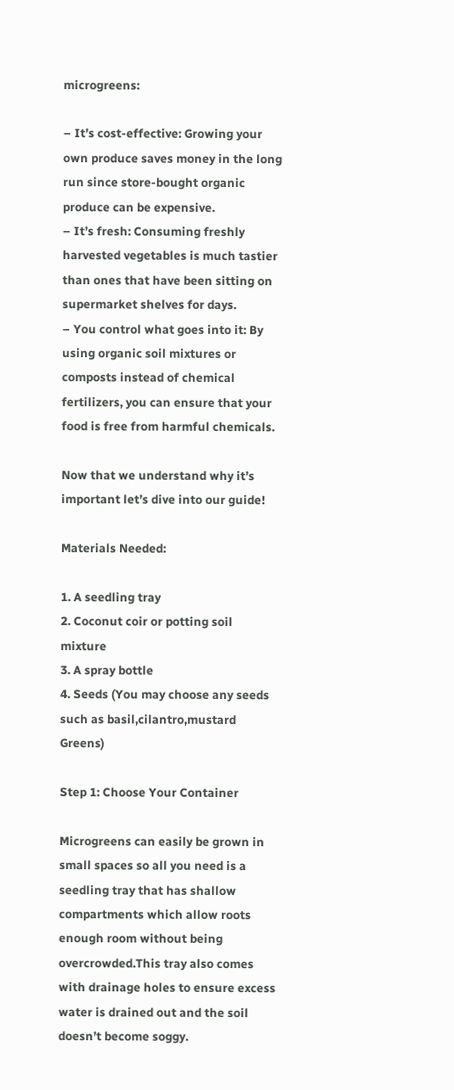microgreens:

– It’s cost-effective: Growing your own produce saves money in the long run since store-bought organic produce can be expensive.
– It’s fresh: Consuming freshly harvested vegetables is much tastier than ones that have been sitting on supermarket shelves for days.
– You control what goes into it: By using organic soil mixtures or composts instead of chemical fertilizers, you can ensure that your food is free from harmful chemicals.

Now that we understand why it’s important let’s dive into our guide!

Materials Needed:

1. A seedling tray
2. Coconut coir or potting soil mixture
3. A spray bottle
4. Seeds (You may choose any seeds such as basil,cilantro,mustard Greens)

Step 1: Choose Your Container

Microgreens can easily be grown in small spaces so all you need is a seedling tray that has shallow compartments which allow roots enough room without being overcrowded.This tray also comes with drainage holes to ensure excess water is drained out and the soil doesn’t become soggy.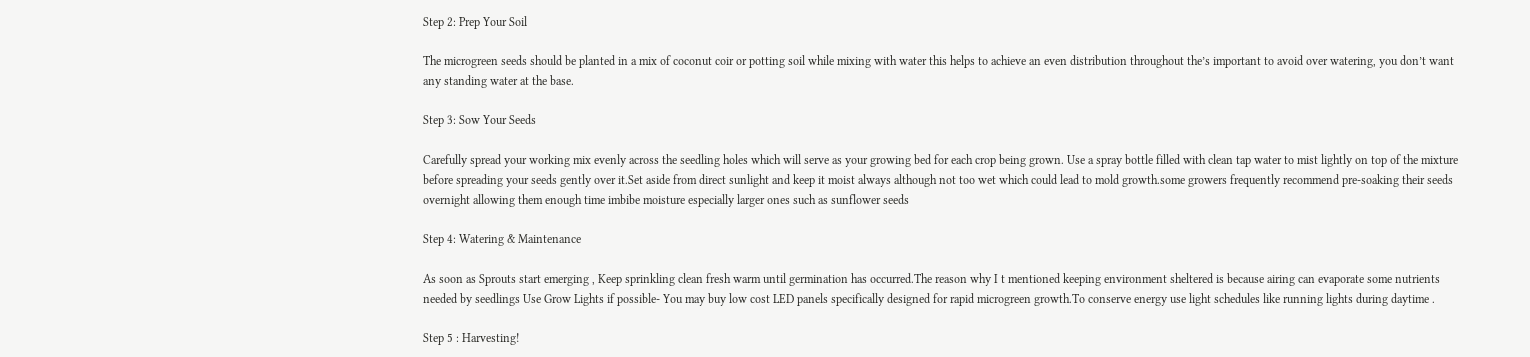Step 2: Prep Your Soil

The microgreen seeds should be planted in a mix of coconut coir or potting soil while mixing with water this helps to achieve an even distribution throughout the’s important to avoid over watering, you don’t want any standing water at the base.

Step 3: Sow Your Seeds

Carefully spread your working mix evenly across the seedling holes which will serve as your growing bed for each crop being grown. Use a spray bottle filled with clean tap water to mist lightly on top of the mixture before spreading your seeds gently over it.Set aside from direct sunlight and keep it moist always although not too wet which could lead to mold growth.some growers frequently recommend pre-soaking their seeds overnight allowing them enough time imbibe moisture especially larger ones such as sunflower seeds

Step 4: Watering & Maintenance

As soon as Sprouts start emerging , Keep sprinkling clean fresh warm until germination has occurred.The reason why I t mentioned keeping environment sheltered is because airing can evaporate some nutrients needed by seedlings Use Grow Lights if possible- You may buy low cost LED panels specifically designed for rapid microgreen growth.To conserve energy use light schedules like running lights during daytime .

Step 5 : Harvesting!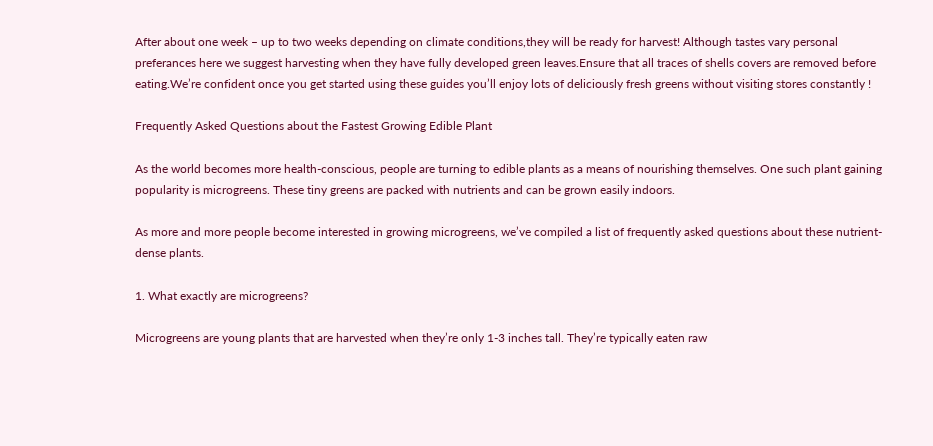After about one week – up to two weeks depending on climate conditions,they will be ready for harvest! Although tastes vary personal preferances here we suggest harvesting when they have fully developed green leaves.Ensure that all traces of shells covers are removed before eating.We’re confident once you get started using these guides you’ll enjoy lots of deliciously fresh greens without visiting stores constantly !

Frequently Asked Questions about the Fastest Growing Edible Plant

As the world becomes more health-conscious, people are turning to edible plants as a means of nourishing themselves. One such plant gaining popularity is microgreens. These tiny greens are packed with nutrients and can be grown easily indoors.

As more and more people become interested in growing microgreens, we’ve compiled a list of frequently asked questions about these nutrient-dense plants.

1. What exactly are microgreens?

Microgreens are young plants that are harvested when they’re only 1-3 inches tall. They’re typically eaten raw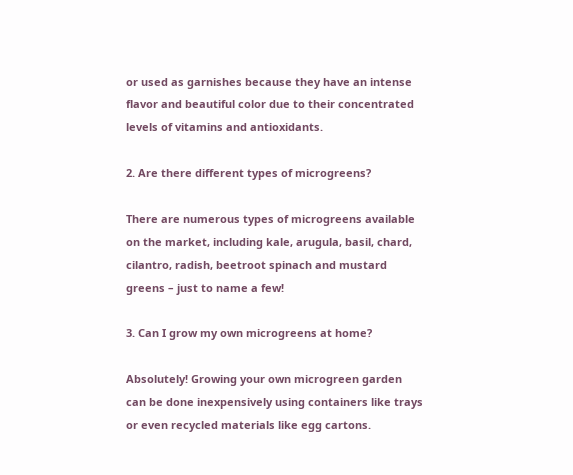or used as garnishes because they have an intense flavor and beautiful color due to their concentrated levels of vitamins and antioxidants.

2. Are there different types of microgreens?

There are numerous types of microgreens available on the market, including kale, arugula, basil, chard, cilantro, radish, beetroot spinach and mustard greens – just to name a few!

3. Can I grow my own microgreens at home?

Absolutely! Growing your own microgreen garden can be done inexpensively using containers like trays or even recycled materials like egg cartons.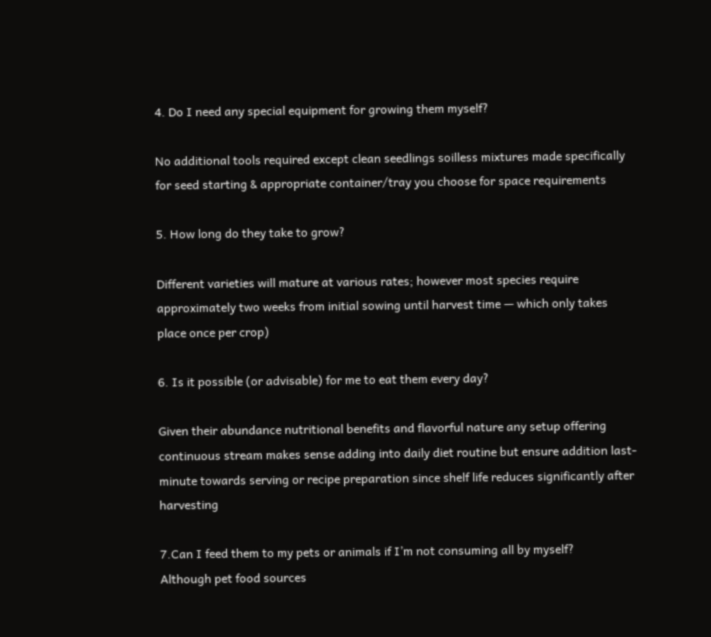4. Do I need any special equipment for growing them myself?

No additional tools required except clean seedlings soilless mixtures made specifically for seed starting & appropriate container/tray you choose for space requirements

5. How long do they take to grow?

Different varieties will mature at various rates; however most species require approximately two weeks from initial sowing until harvest time — which only takes place once per crop)

6. Is it possible (or advisable) for me to eat them every day?

Given their abundance nutritional benefits and flavorful nature any setup offering continuous stream makes sense adding into daily diet routine but ensure addition last-minute towards serving or recipe preparation since shelf life reduces significantly after harvesting

7.Can I feed them to my pets or animals if I’m not consuming all by myself?
Although pet food sources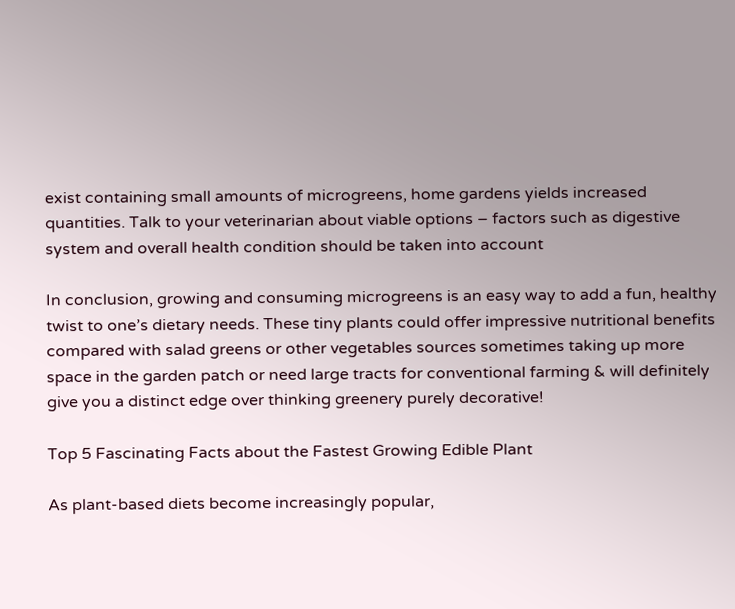exist containing small amounts of microgreens, home gardens yields increased quantities. Talk to your veterinarian about viable options – factors such as digestive system and overall health condition should be taken into account

In conclusion, growing and consuming microgreens is an easy way to add a fun, healthy twist to one’s dietary needs. These tiny plants could offer impressive nutritional benefits compared with salad greens or other vegetables sources sometimes taking up more space in the garden patch or need large tracts for conventional farming & will definitely give you a distinct edge over thinking greenery purely decorative!

Top 5 Fascinating Facts about the Fastest Growing Edible Plant

As plant-based diets become increasingly popular,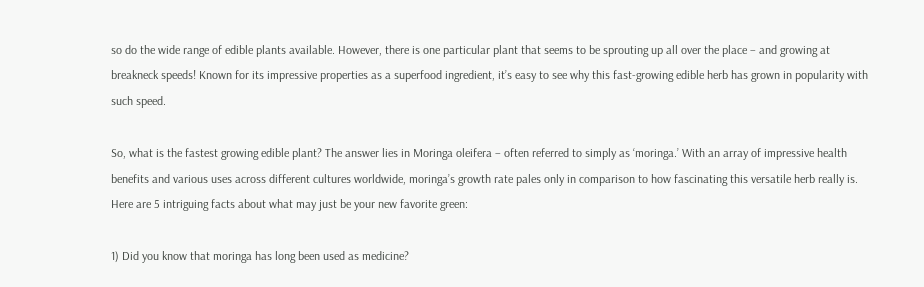so do the wide range of edible plants available. However, there is one particular plant that seems to be sprouting up all over the place – and growing at breakneck speeds! Known for its impressive properties as a superfood ingredient, it’s easy to see why this fast-growing edible herb has grown in popularity with such speed.

So, what is the fastest growing edible plant? The answer lies in Moringa oleifera – often referred to simply as ‘moringa.’ With an array of impressive health benefits and various uses across different cultures worldwide, moringa’s growth rate pales only in comparison to how fascinating this versatile herb really is. Here are 5 intriguing facts about what may just be your new favorite green:

1) Did you know that moringa has long been used as medicine?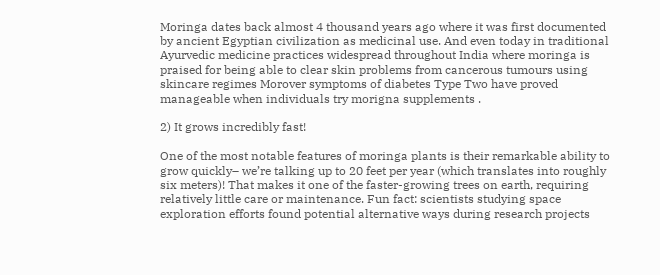Moringa dates back almost 4 thousand years ago where it was first documented by ancient Egyptian civilization as medicinal use. And even today in traditional Ayurvedic medicine practices widespread throughout India where moringa is praised for being able to clear skin problems from cancerous tumours using skincare regimes Morover symptoms of diabetes Type Two have proved manageable when individuals try morigna supplements .

2) It grows incredibly fast!

One of the most notable features of moringa plants is their remarkable ability to grow quickly– we’re talking up to 20 feet per year (which translates into roughly six meters)! That makes it one of the faster-growing trees on earth, requiring relatively little care or maintenance. Fun fact: scientists studying space exploration efforts found potential alternative ways during research projects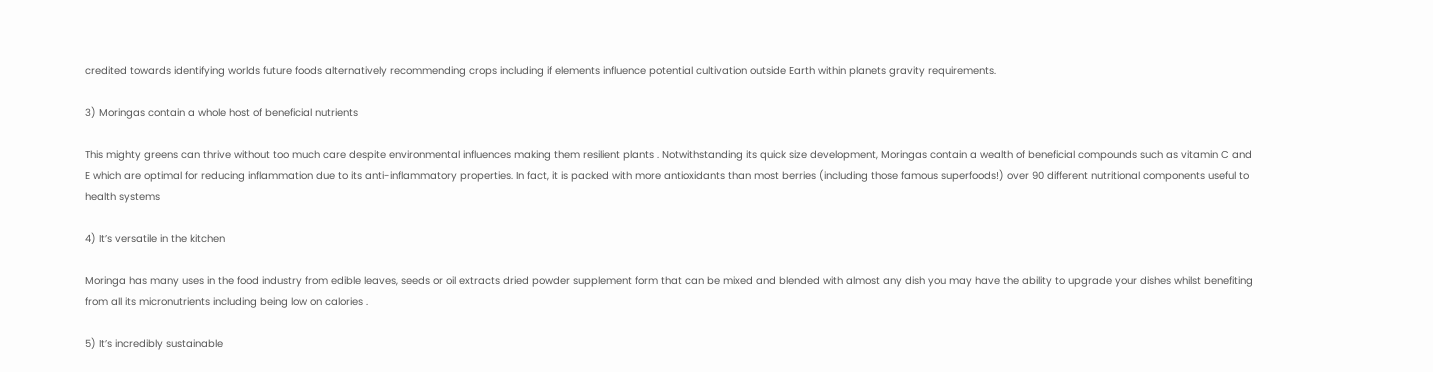credited towards identifying worlds future foods alternatively recommending crops including if elements influence potential cultivation outside Earth within planets gravity requirements.

3) Moringas contain a whole host of beneficial nutrients

This mighty greens can thrive without too much care despite environmental influences making them resilient plants . Notwithstanding its quick size development, Moringas contain a wealth of beneficial compounds such as vitamin C and E which are optimal for reducing inflammation due to its anti-inflammatory properties. In fact, it is packed with more antioxidants than most berries (including those famous superfoods!) over 90 different nutritional components useful to health systems

4) It’s versatile in the kitchen

Moringa has many uses in the food industry from edible leaves, seeds or oil extracts dried powder supplement form that can be mixed and blended with almost any dish you may have the ability to upgrade your dishes whilst benefiting from all its micronutrients including being low on calories .

5) It’s incredibly sustainable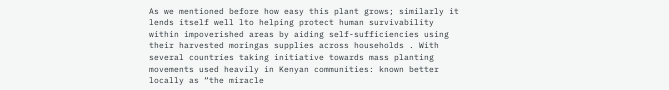As we mentioned before how easy this plant grows; similarly it lends itself well lto helping protect human survivability within impoverished areas by aiding self-sufficiencies using their harvested moringas supplies across households . With several countries taking initiative towards mass planting movements used heavily in Kenyan communities: known better locally as “the miracle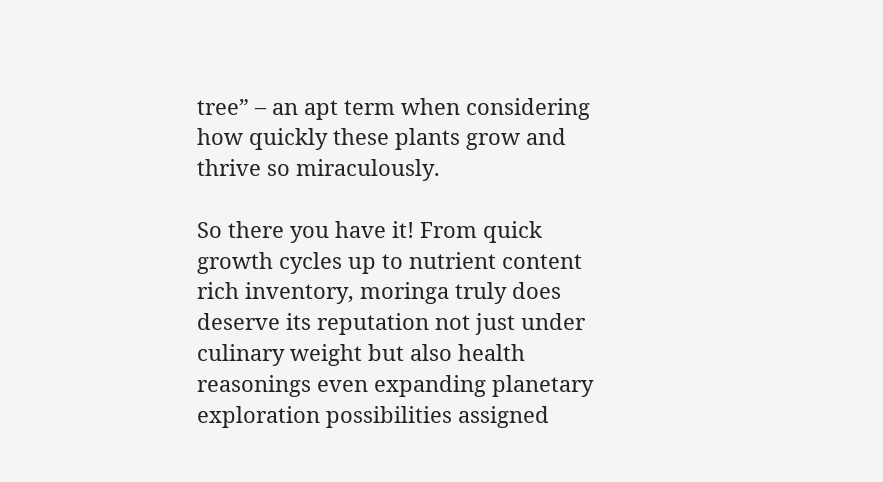tree” – an apt term when considering how quickly these plants grow and thrive so miraculously.

So there you have it! From quick growth cycles up to nutrient content rich inventory, moringa truly does deserve its reputation not just under culinary weight but also health reasonings even expanding planetary exploration possibilities assigned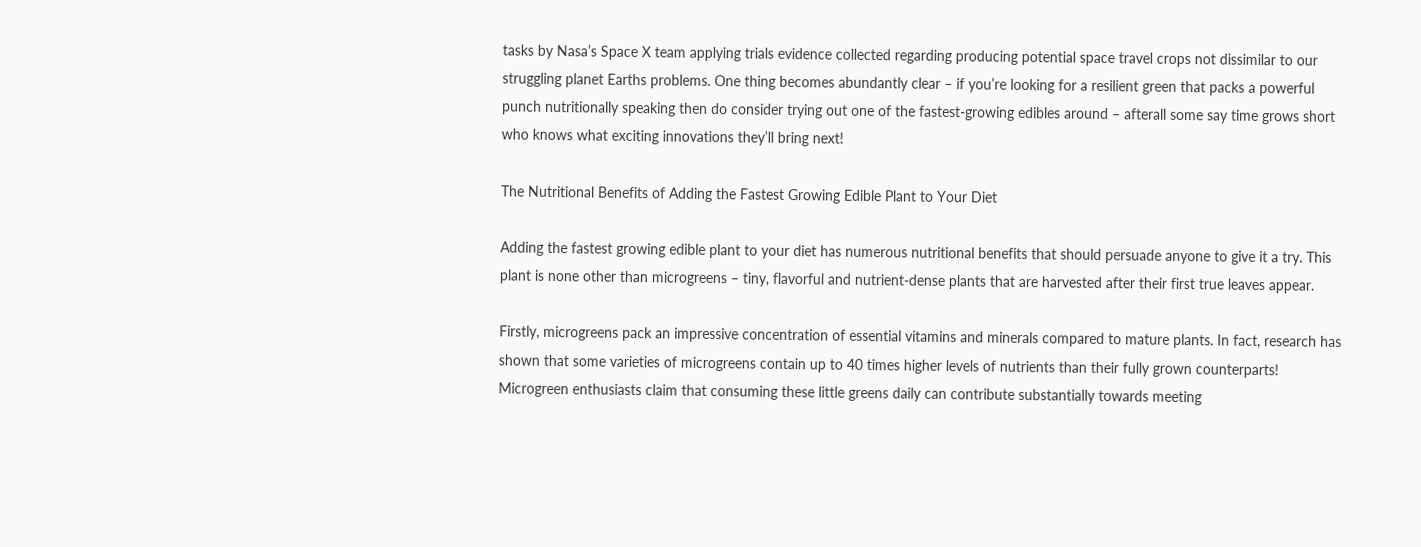tasks by Nasa’s Space X team applying trials evidence collected regarding producing potential space travel crops not dissimilar to our struggling planet Earths problems. One thing becomes abundantly clear – if you’re looking for a resilient green that packs a powerful punch nutritionally speaking then do consider trying out one of the fastest-growing edibles around – afterall some say time grows short who knows what exciting innovations they’ll bring next!

The Nutritional Benefits of Adding the Fastest Growing Edible Plant to Your Diet

Adding the fastest growing edible plant to your diet has numerous nutritional benefits that should persuade anyone to give it a try. This plant is none other than microgreens – tiny, flavorful and nutrient-dense plants that are harvested after their first true leaves appear.

Firstly, microgreens pack an impressive concentration of essential vitamins and minerals compared to mature plants. In fact, research has shown that some varieties of microgreens contain up to 40 times higher levels of nutrients than their fully grown counterparts! Microgreen enthusiasts claim that consuming these little greens daily can contribute substantially towards meeting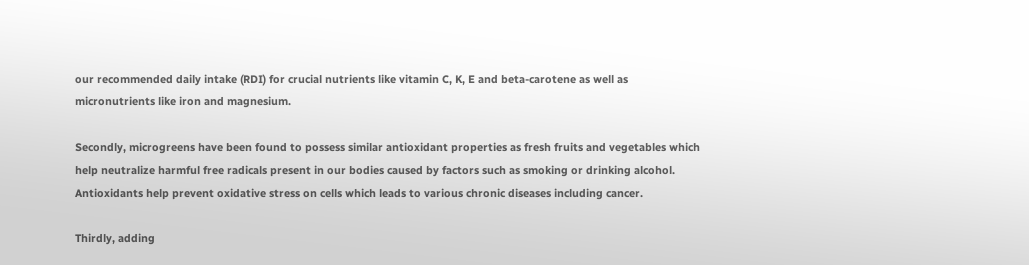our recommended daily intake (RDI) for crucial nutrients like vitamin C, K, E and beta-carotene as well as micronutrients like iron and magnesium.

Secondly, microgreens have been found to possess similar antioxidant properties as fresh fruits and vegetables which help neutralize harmful free radicals present in our bodies caused by factors such as smoking or drinking alcohol. Antioxidants help prevent oxidative stress on cells which leads to various chronic diseases including cancer.

Thirdly, adding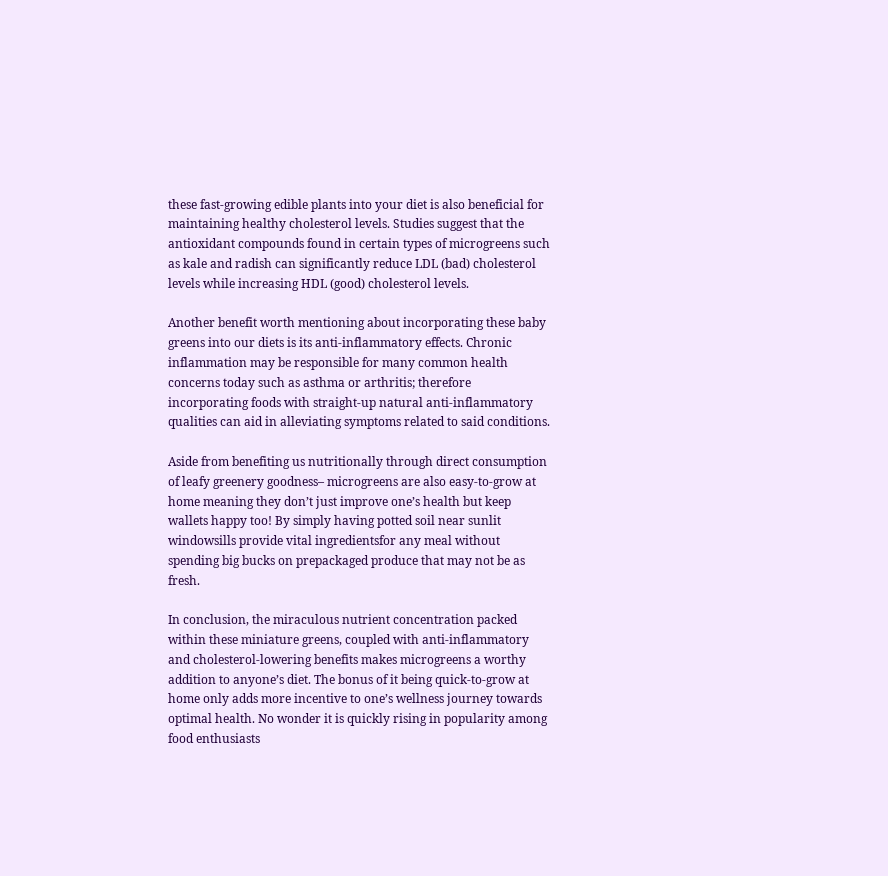these fast-growing edible plants into your diet is also beneficial for maintaining healthy cholesterol levels. Studies suggest that the antioxidant compounds found in certain types of microgreens such as kale and radish can significantly reduce LDL (bad) cholesterol levels while increasing HDL (good) cholesterol levels.

Another benefit worth mentioning about incorporating these baby greens into our diets is its anti-inflammatory effects. Chronic inflammation may be responsible for many common health concerns today such as asthma or arthritis; therefore incorporating foods with straight-up natural anti-inflammatory qualities can aid in alleviating symptoms related to said conditions.

Aside from benefiting us nutritionally through direct consumption of leafy greenery goodness– microgreens are also easy-to-grow at home meaning they don’t just improve one’s health but keep wallets happy too! By simply having potted soil near sunlit windowsills provide vital ingredientsfor any meal without spending big bucks on prepackaged produce that may not be as fresh.

In conclusion, the miraculous nutrient concentration packed within these miniature greens, coupled with anti-inflammatory and cholesterol-lowering benefits makes microgreens a worthy addition to anyone’s diet. The bonus of it being quick-to-grow at home only adds more incentive to one’s wellness journey towards optimal health. No wonder it is quickly rising in popularity among food enthusiasts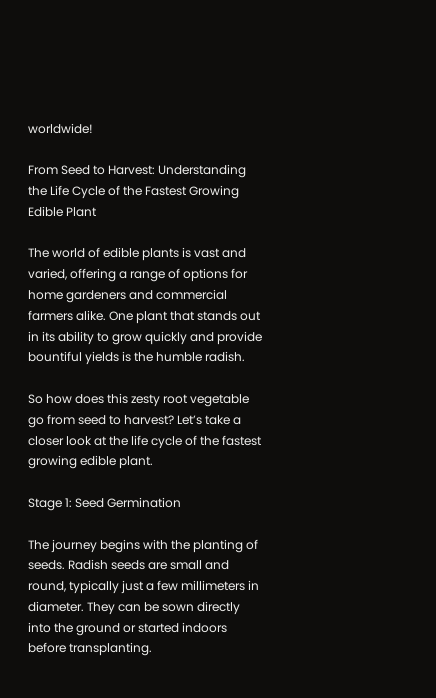worldwide!

From Seed to Harvest: Understanding the Life Cycle of the Fastest Growing Edible Plant

The world of edible plants is vast and varied, offering a range of options for home gardeners and commercial farmers alike. One plant that stands out in its ability to grow quickly and provide bountiful yields is the humble radish.

So how does this zesty root vegetable go from seed to harvest? Let’s take a closer look at the life cycle of the fastest growing edible plant.

Stage 1: Seed Germination

The journey begins with the planting of seeds. Radish seeds are small and round, typically just a few millimeters in diameter. They can be sown directly into the ground or started indoors before transplanting.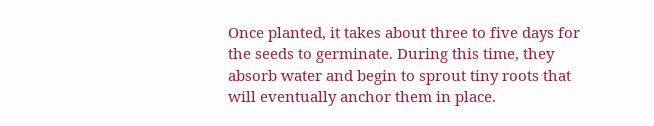Once planted, it takes about three to five days for the seeds to germinate. During this time, they absorb water and begin to sprout tiny roots that will eventually anchor them in place.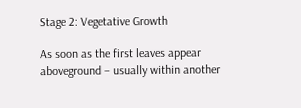Stage 2: Vegetative Growth

As soon as the first leaves appear aboveground – usually within another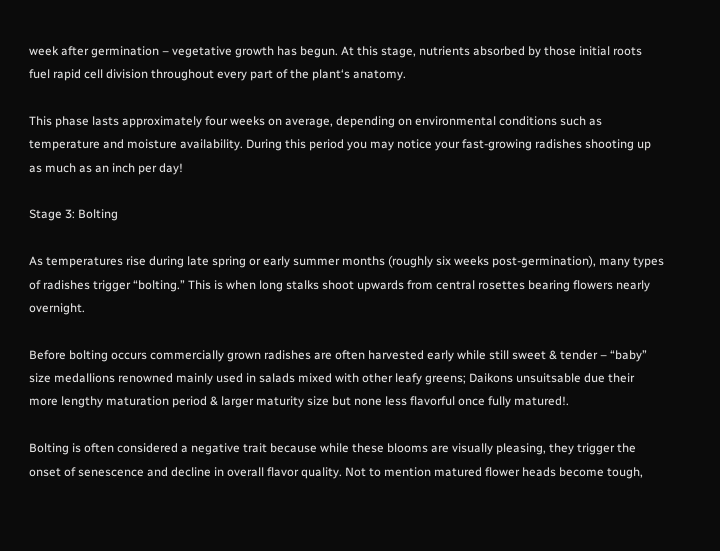week after germination – vegetative growth has begun. At this stage, nutrients absorbed by those initial roots fuel rapid cell division throughout every part of the plant‘s anatomy.

This phase lasts approximately four weeks on average, depending on environmental conditions such as temperature and moisture availability. During this period you may notice your fast-growing radishes shooting up as much as an inch per day!

Stage 3: Bolting

As temperatures rise during late spring or early summer months (roughly six weeks post-germination), many types of radishes trigger “bolting.” This is when long stalks shoot upwards from central rosettes bearing flowers nearly overnight.

Before bolting occurs commercially grown radishes are often harvested early while still sweet & tender – “baby” size medallions renowned mainly used in salads mixed with other leafy greens; Daikons unsuitsable due their more lengthy maturation period & larger maturity size but none less flavorful once fully matured!.

Bolting is often considered a negative trait because while these blooms are visually pleasing, they trigger the onset of senescence and decline in overall flavor quality. Not to mention matured flower heads become tough,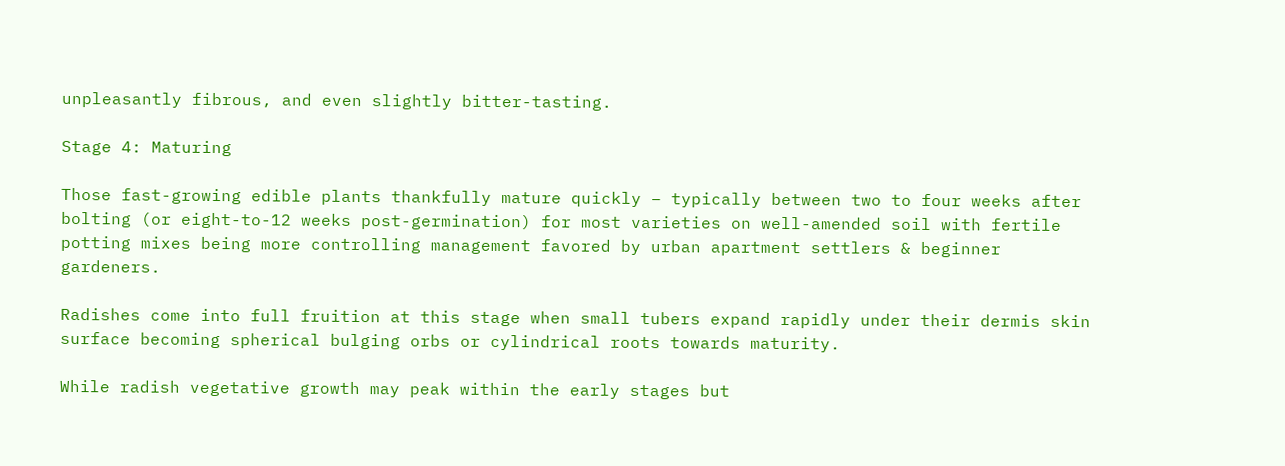unpleasantly fibrous, and even slightly bitter-tasting.

Stage 4: Maturing

Those fast-growing edible plants thankfully mature quickly – typically between two to four weeks after bolting (or eight-to-12 weeks post-germination) for most varieties on well-amended soil with fertile potting mixes being more controlling management favored by urban apartment settlers & beginner gardeners.

Radishes come into full fruition at this stage when small tubers expand rapidly under their dermis skin surface becoming spherical bulging orbs or cylindrical roots towards maturity.

While radish vegetative growth may peak within the early stages but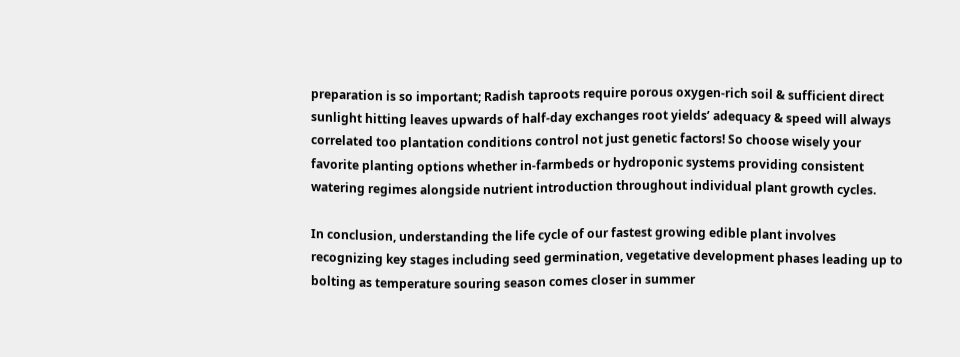preparation is so important; Radish taproots require porous oxygen-rich soil & sufficient direct sunlight hitting leaves upwards of half-day exchanges root yields’ adequacy & speed will always correlated too plantation conditions control not just genetic factors! So choose wisely your favorite planting options whether in-farmbeds or hydroponic systems providing consistent watering regimes alongside nutrient introduction throughout individual plant growth cycles.

In conclusion, understanding the life cycle of our fastest growing edible plant involves recognizing key stages including seed germination, vegetative development phases leading up to bolting as temperature souring season comes closer in summer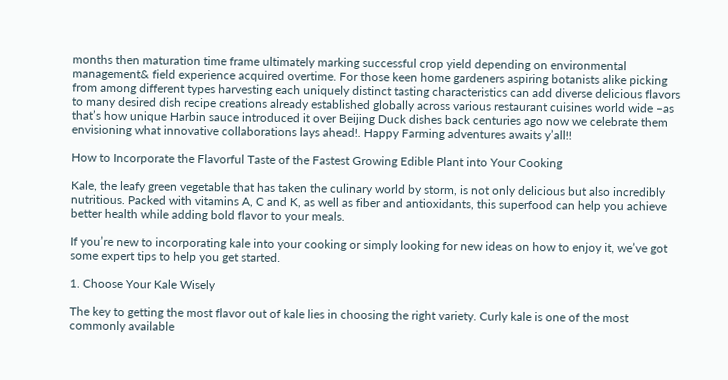months then maturation time frame ultimately marking successful crop yield depending on environmental management& field experience acquired overtime. For those keen home gardeners aspiring botanists alike picking from among different types harvesting each uniquely distinct tasting characteristics can add diverse delicious flavors to many desired dish recipe creations already established globally across various restaurant cuisines world wide –as that’s how unique Harbin sauce introduced it over Beijing Duck dishes back centuries ago now we celebrate them envisioning what innovative collaborations lays ahead!. Happy Farming adventures awaits y’all!!

How to Incorporate the Flavorful Taste of the Fastest Growing Edible Plant into Your Cooking

Kale, the leafy green vegetable that has taken the culinary world by storm, is not only delicious but also incredibly nutritious. Packed with vitamins A, C and K, as well as fiber and antioxidants, this superfood can help you achieve better health while adding bold flavor to your meals.

If you’re new to incorporating kale into your cooking or simply looking for new ideas on how to enjoy it, we’ve got some expert tips to help you get started.

1. Choose Your Kale Wisely

The key to getting the most flavor out of kale lies in choosing the right variety. Curly kale is one of the most commonly available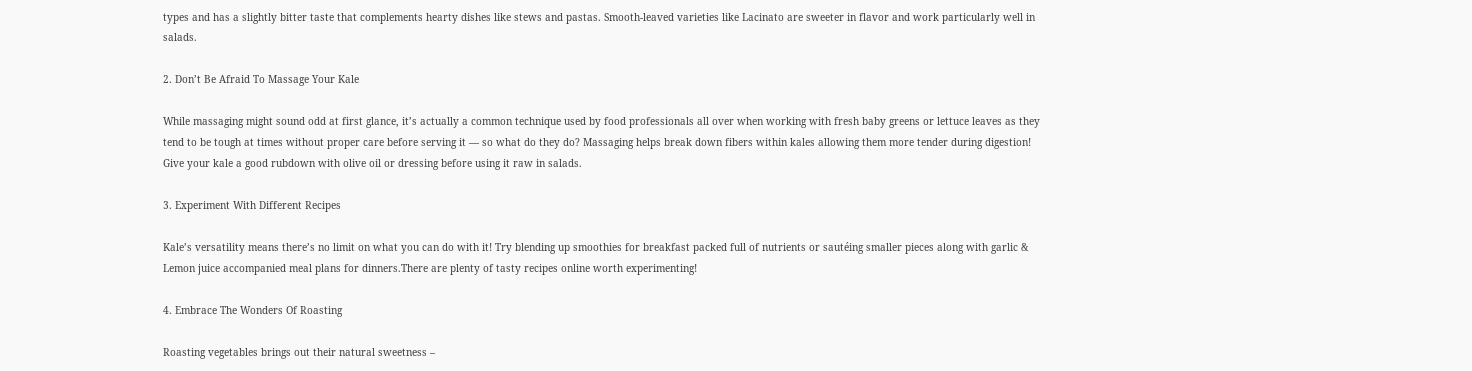types and has a slightly bitter taste that complements hearty dishes like stews and pastas. Smooth-leaved varieties like Lacinato are sweeter in flavor and work particularly well in salads.

2. Don’t Be Afraid To Massage Your Kale

While massaging might sound odd at first glance, it’s actually a common technique used by food professionals all over when working with fresh baby greens or lettuce leaves as they tend to be tough at times without proper care before serving it — so what do they do? Massaging helps break down fibers within kales allowing them more tender during digestion! Give your kale a good rubdown with olive oil or dressing before using it raw in salads.

3. Experiment With Different Recipes

Kale’s versatility means there’s no limit on what you can do with it! Try blending up smoothies for breakfast packed full of nutrients or sautéing smaller pieces along with garlic & Lemon juice accompanied meal plans for dinners.There are plenty of tasty recipes online worth experimenting!

4. Embrace The Wonders Of Roasting

Roasting vegetables brings out their natural sweetness –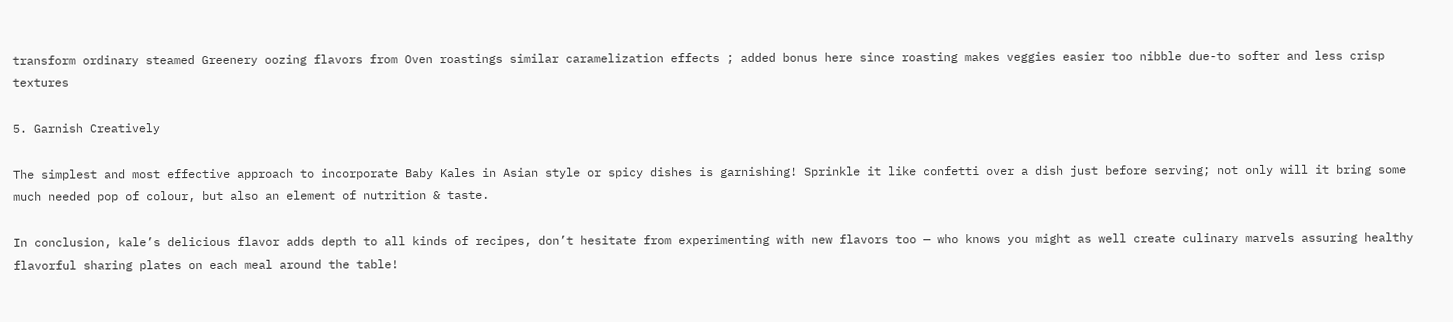transform ordinary steamed Greenery oozing flavors from Oven roastings similar caramelization effects ; added bonus here since roasting makes veggies easier too nibble due-to softer and less crisp textures

5. Garnish Creatively

The simplest and most effective approach to incorporate Baby Kales in Asian style or spicy dishes is garnishing! Sprinkle it like confetti over a dish just before serving; not only will it bring some much needed pop of colour, but also an element of nutrition & taste.

In conclusion, kale’s delicious flavor adds depth to all kinds of recipes, don’t hesitate from experimenting with new flavors too — who knows you might as well create culinary marvels assuring healthy flavorful sharing plates on each meal around the table!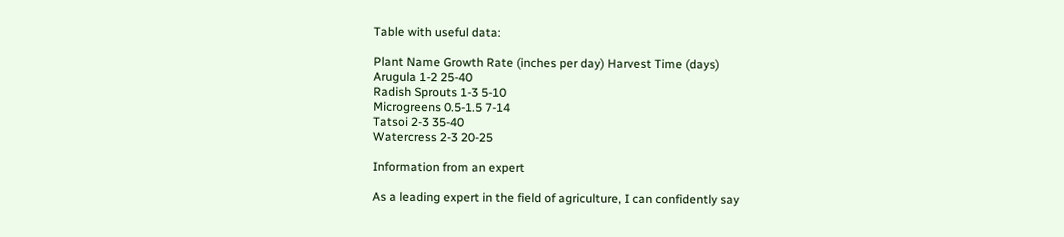Table with useful data:

Plant Name Growth Rate (inches per day) Harvest Time (days)
Arugula 1-2 25-40
Radish Sprouts 1-3 5-10
Microgreens 0.5-1.5 7-14
Tatsoi 2-3 35-40
Watercress 2-3 20-25

Information from an expert

As a leading expert in the field of agriculture, I can confidently say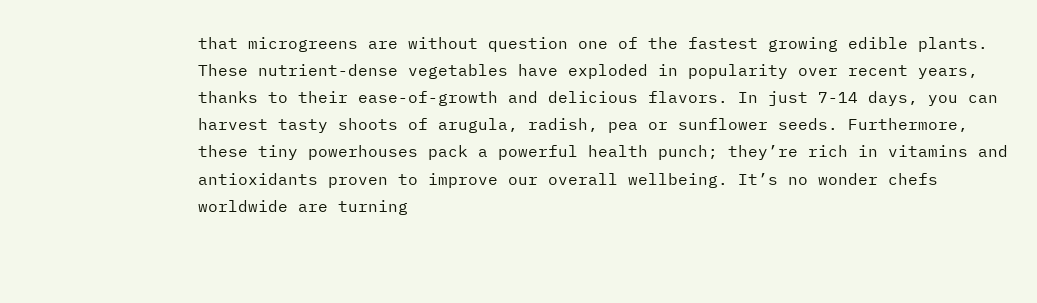that microgreens are without question one of the fastest growing edible plants. These nutrient-dense vegetables have exploded in popularity over recent years, thanks to their ease-of-growth and delicious flavors. In just 7-14 days, you can harvest tasty shoots of arugula, radish, pea or sunflower seeds. Furthermore, these tiny powerhouses pack a powerful health punch; they’re rich in vitamins and antioxidants proven to improve our overall wellbeing. It’s no wonder chefs worldwide are turning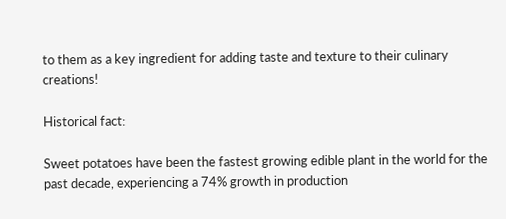to them as a key ingredient for adding taste and texture to their culinary creations!

Historical fact:

Sweet potatoes have been the fastest growing edible plant in the world for the past decade, experiencing a 74% growth in production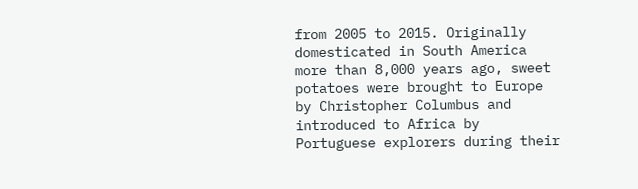from 2005 to 2015. Originally domesticated in South America more than 8,000 years ago, sweet potatoes were brought to Europe by Christopher Columbus and introduced to Africa by Portuguese explorers during their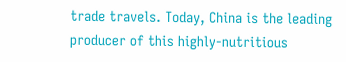trade travels. Today, China is the leading producer of this highly-nutritious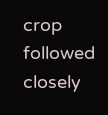crop followed closely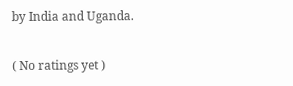by India and Uganda.

( No ratings yet )